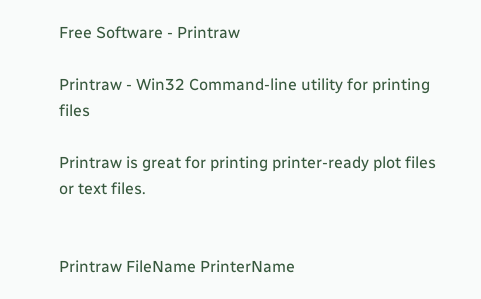Free Software - Printraw

Printraw - Win32 Command-line utility for printing files

Printraw is great for printing printer-ready plot files or text files.


Printraw FileName PrinterName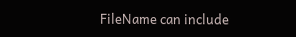FileName can include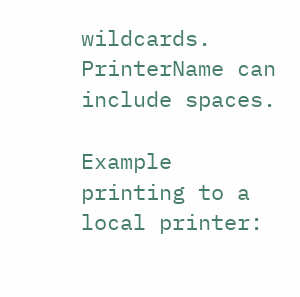wildcards. PrinterName can include spaces.

Example printing to a local printer: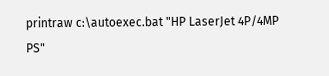printraw c:\autoexec.bat "HP LaserJet 4P/4MP PS"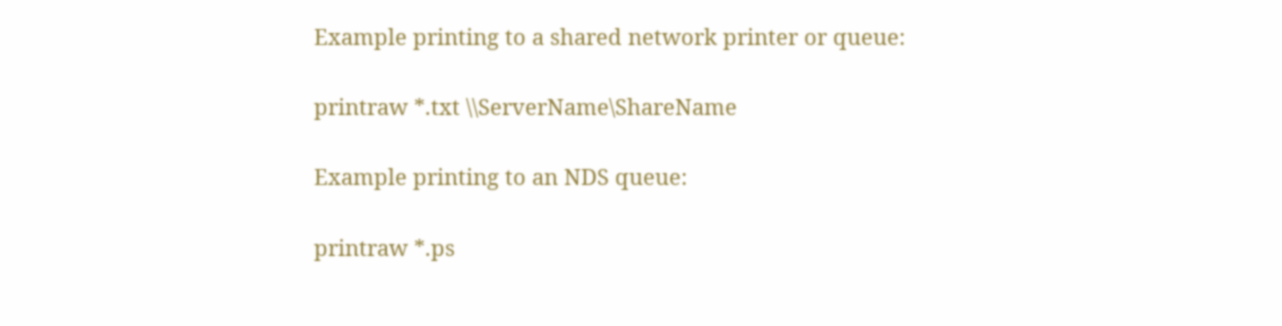Example printing to a shared network printer or queue:

printraw *.txt \\ServerName\ShareName

Example printing to an NDS queue:

printraw *.ps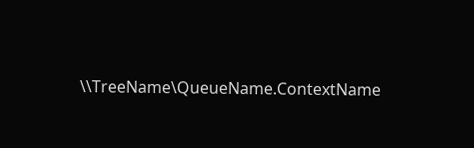\\TreeName\QueueName.ContextName